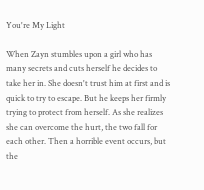You're My Light

When Zayn stumbles upon a girl who has many secrets and cuts herself he decides to take her in. She doesn't trust him at first and is quick to try to escape. But he keeps her firmly trying to protect from herself. As she realizes she can overcome the hurt, the two fall for each other. Then a horrible event occurs, but the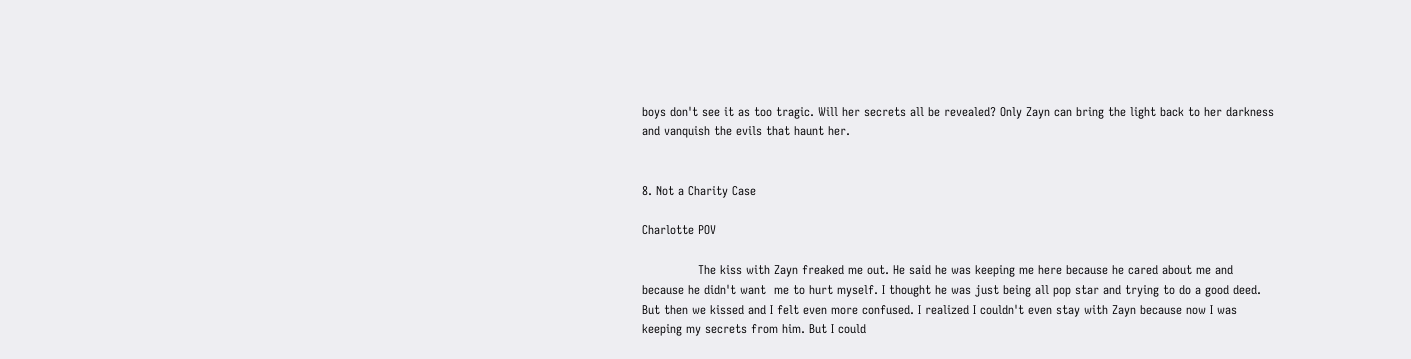boys don't see it as too tragic. Will her secrets all be revealed? Only Zayn can bring the light back to her darkness and vanquish the evils that haunt her.


8. Not a Charity Case

Charlotte POV

              The kiss with Zayn freaked me out. He said he was keeping me here because he cared about me and because he didn't want  me to hurt myself. I thought he was just being all pop star and trying to do a good deed. But then we kissed and I felt even more confused. I realized I couldn't even stay with Zayn because now I was keeping my secrets from him. But I could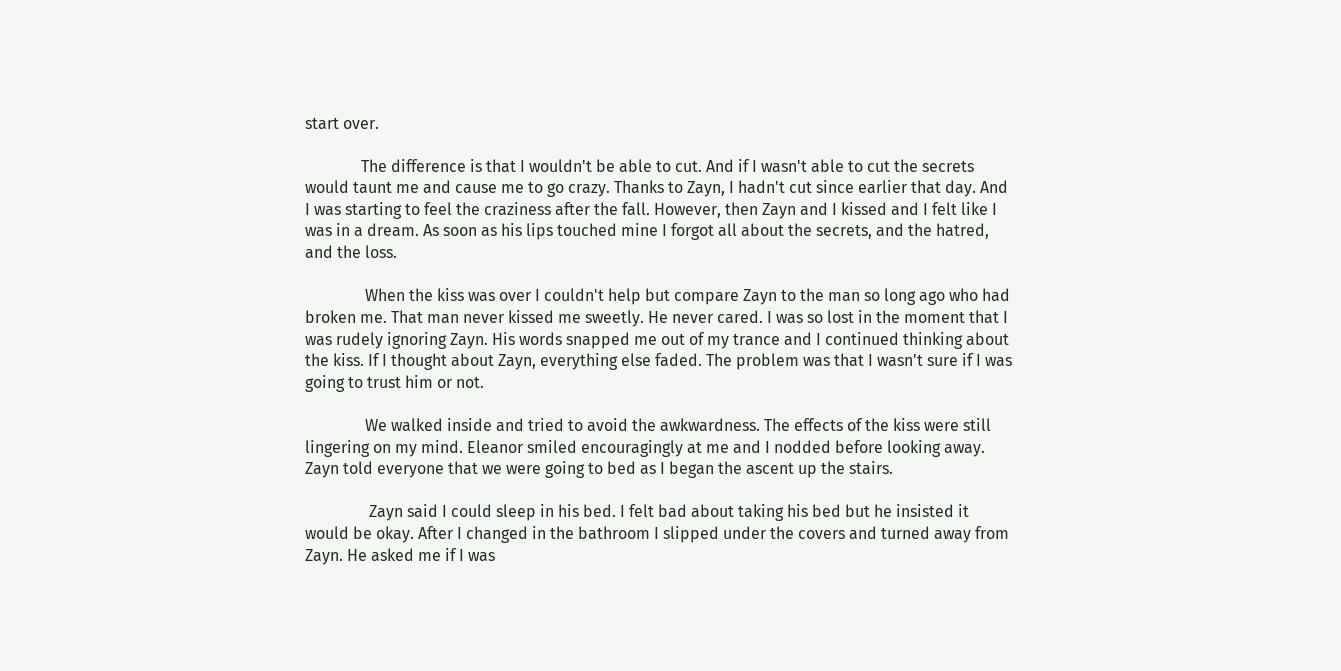start over.

              The difference is that I wouldn't be able to cut. And if I wasn't able to cut the secrets would taunt me and cause me to go crazy. Thanks to Zayn, I hadn't cut since earlier that day. And I was starting to feel the craziness after the fall. However, then Zayn and I kissed and I felt like I was in a dream. As soon as his lips touched mine I forgot all about the secrets, and the hatred, and the loss.

               When the kiss was over I couldn't help but compare Zayn to the man so long ago who had broken me. That man never kissed me sweetly. He never cared. I was so lost in the moment that I was rudely ignoring Zayn. His words snapped me out of my trance and I continued thinking about the kiss. If I thought about Zayn, everything else faded. The problem was that I wasn't sure if I was going to trust him or not.

               We walked inside and tried to avoid the awkwardness. The effects of the kiss were still lingering on my mind. Eleanor smiled encouragingly at me and I nodded before looking away. Zayn told everyone that we were going to bed as I began the ascent up the stairs.

                Zayn said I could sleep in his bed. I felt bad about taking his bed but he insisted it would be okay. After I changed in the bathroom I slipped under the covers and turned away from Zayn. He asked me if I was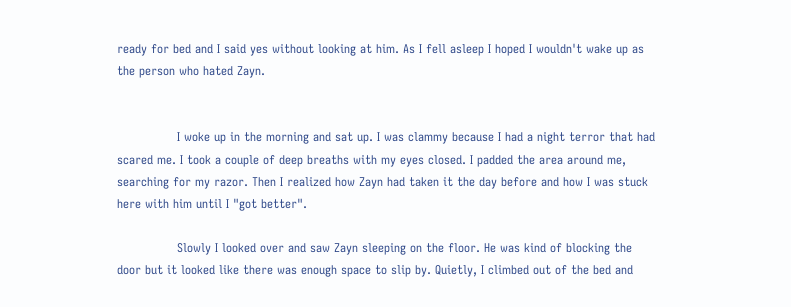ready for bed and I said yes without looking at him. As I fell asleep I hoped I wouldn't wake up as the person who hated Zayn.


               I woke up in the morning and sat up. I was clammy because I had a night terror that had scared me. I took a couple of deep breaths with my eyes closed. I padded the area around me, searching for my razor. Then I realized how Zayn had taken it the day before and how I was stuck here with him until I "got better".

               Slowly I looked over and saw Zayn sleeping on the floor. He was kind of blocking the door but it looked like there was enough space to slip by. Quietly, I climbed out of the bed and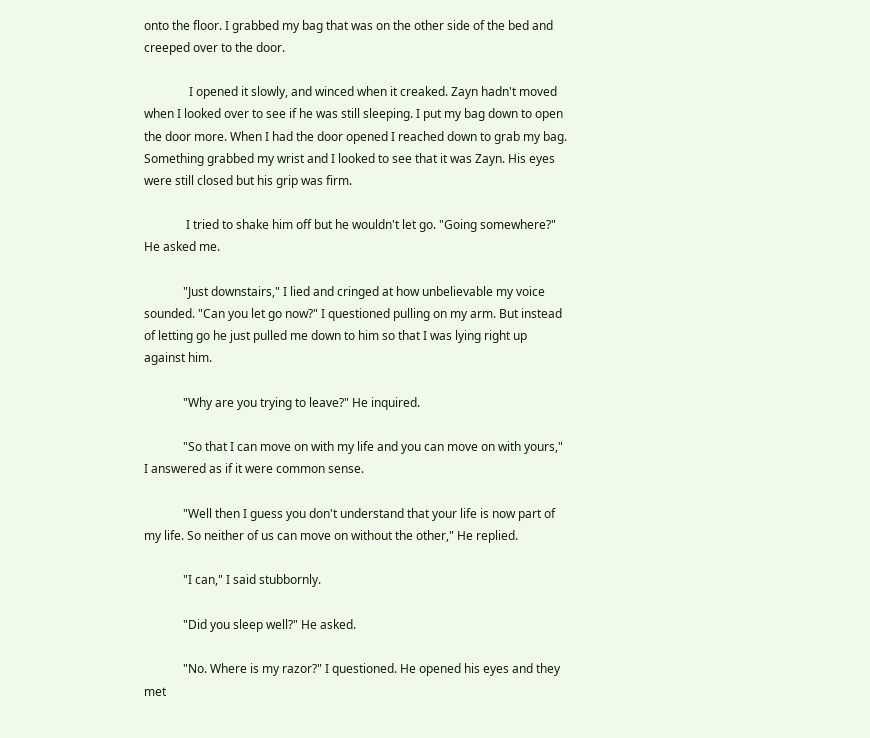onto the floor. I grabbed my bag that was on the other side of the bed and creeped over to the door.

               I opened it slowly, and winced when it creaked. Zayn hadn't moved when I looked over to see if he was still sleeping. I put my bag down to open the door more. When I had the door opened I reached down to grab my bag. Something grabbed my wrist and I looked to see that it was Zayn. His eyes were still closed but his grip was firm.

              I tried to shake him off but he wouldn't let go. "Going somewhere?" He asked me.

             "Just downstairs," I lied and cringed at how unbelievable my voice sounded. "Can you let go now?" I questioned pulling on my arm. But instead of letting go he just pulled me down to him so that I was lying right up against him.

             "Why are you trying to leave?" He inquired.

             "So that I can move on with my life and you can move on with yours," I answered as if it were common sense.

             "Well then I guess you don't understand that your life is now part of my life. So neither of us can move on without the other," He replied.

             "I can," I said stubbornly.

             "Did you sleep well?" He asked.

             "No. Where is my razor?" I questioned. He opened his eyes and they met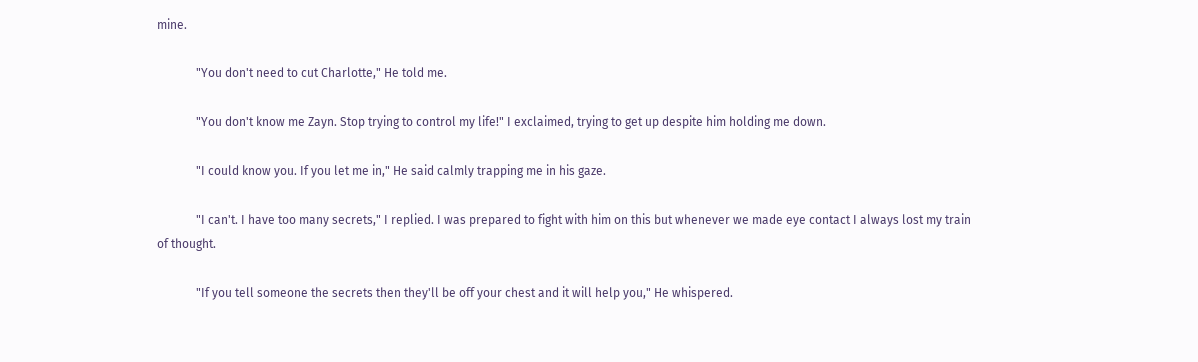mine.

             "You don't need to cut Charlotte," He told me.

             "You don't know me Zayn. Stop trying to control my life!" I exclaimed, trying to get up despite him holding me down.

             "I could know you. If you let me in," He said calmly trapping me in his gaze.

             "I can't. I have too many secrets," I replied. I was prepared to fight with him on this but whenever we made eye contact I always lost my train of thought.

             "If you tell someone the secrets then they'll be off your chest and it will help you," He whispered.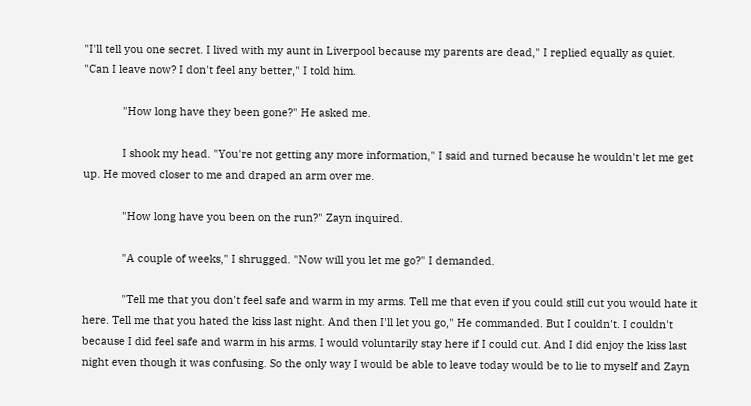"I'll tell you one secret. I lived with my aunt in Liverpool because my parents are dead," I replied equally as quiet. "Can I leave now? I don't feel any better," I told him.

             "How long have they been gone?" He asked me.

             I shook my head. "You're not getting any more information," I said and turned because he wouldn't let me get up. He moved closer to me and draped an arm over me.

             "How long have you been on the run?" Zayn inquired.

             "A couple of weeks," I shrugged. "Now will you let me go?" I demanded.

             "Tell me that you don't feel safe and warm in my arms. Tell me that even if you could still cut you would hate it here. Tell me that you hated the kiss last night. And then I'll let you go," He commanded. But I couldn't. I couldn't because I did feel safe and warm in his arms. I would voluntarily stay here if I could cut. And I did enjoy the kiss last night even though it was confusing. So the only way I would be able to leave today would be to lie to myself and Zayn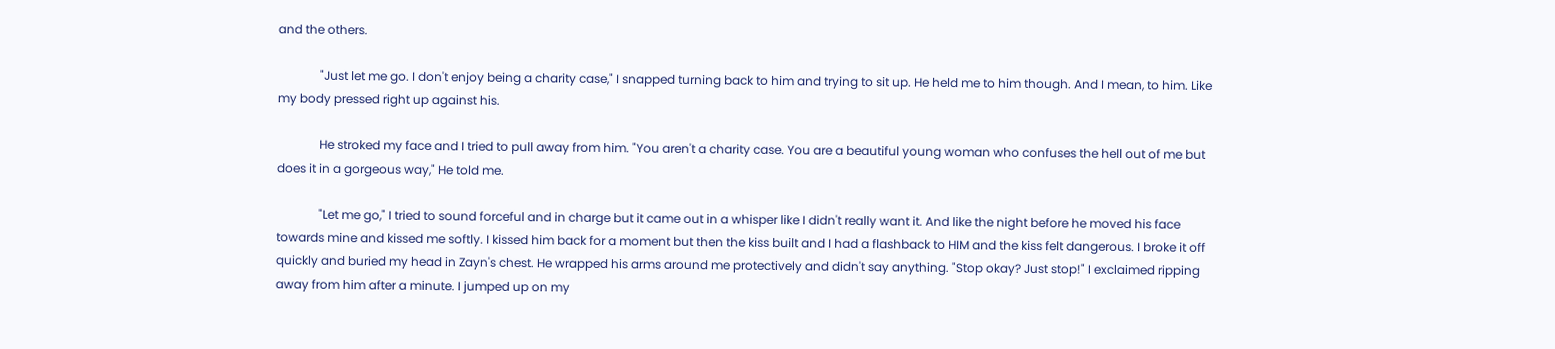and the others.

              "Just let me go. I don't enjoy being a charity case," I snapped turning back to him and trying to sit up. He held me to him though. And I mean, to him. Like my body pressed right up against his.

              He stroked my face and I tried to pull away from him. "You aren't a charity case. You are a beautiful young woman who confuses the hell out of me but does it in a gorgeous way," He told me.

              "Let me go," I tried to sound forceful and in charge but it came out in a whisper like I didn't really want it. And like the night before he moved his face towards mine and kissed me softly. I kissed him back for a moment but then the kiss built and I had a flashback to HIM and the kiss felt dangerous. I broke it off quickly and buried my head in Zayn's chest. He wrapped his arms around me protectively and didn't say anything. "Stop okay? Just stop!" I exclaimed ripping away from him after a minute. I jumped up on my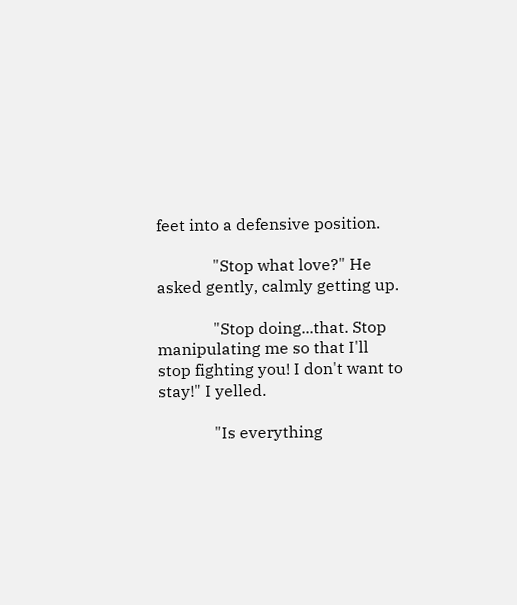feet into a defensive position.

              "Stop what love?" He asked gently, calmly getting up.

              "Stop doing...that. Stop manipulating me so that I'll stop fighting you! I don't want to stay!" I yelled.

              "Is everything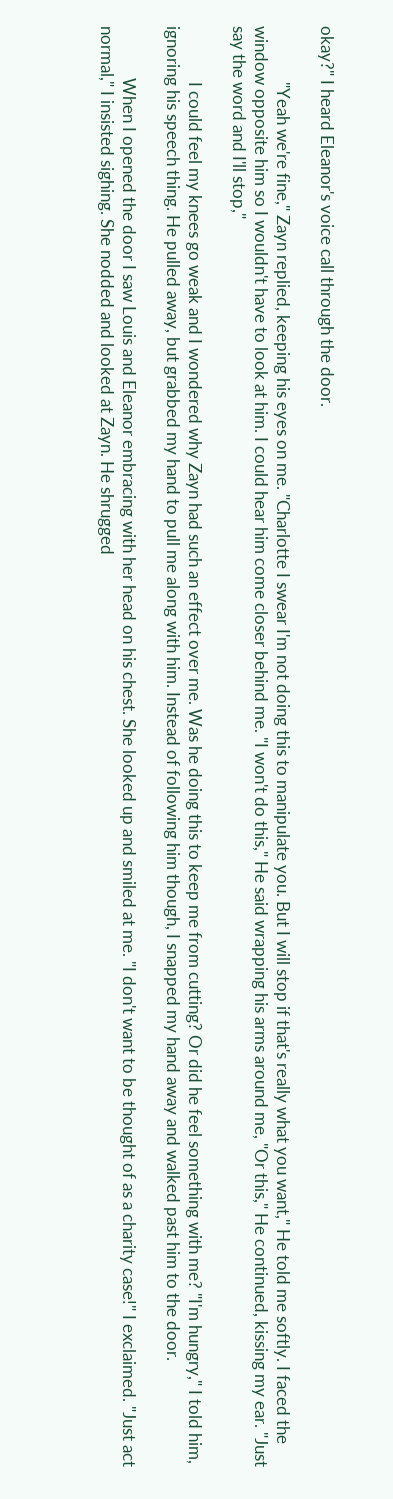okay?" I heard Eleanor's voice call through the door.

              "Yeah we're fine," Zayn replied, keeping his eyes on me. "Charlotte I swear I'm not doing this to manipulate you. But I will stop if that's really what you want," He told me softly. I faced the window opposite him so I wouldn't have to look at him. I could hear him come closer behind me. "I won't do this," He said wrapping his arms around me, "Or this," He continued, kissing my ear. "Just say the word and I'll stop,"

              I could feel my knees go weak and I wondered why Zayn had such an effect over me. Was he doing this to keep me from cutting? Or did he feel something with me? "I'm hungry," I told him, ignoring his speech thing. He pulled away, but grabbed my hand to pull me along with him. Instead of following him though, I snapped my hand away and walked past him to the door.

             When I opened the door I saw Louis and Eleanor embracing with her head on his chest. She looked up and smiled at me. "I don't want to be thought of as a charity case!" I exclaimed. "Just act normal," I insisted sighing. She nodded and looked at Zayn. He shrugged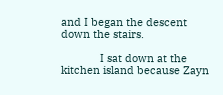and I began the descent down the stairs.

             I sat down at the kitchen island because Zayn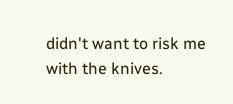didn't want to risk me with the knives.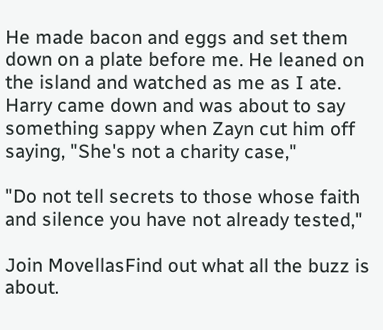He made bacon and eggs and set them down on a plate before me. He leaned on the island and watched as me as I ate. Harry came down and was about to say something sappy when Zayn cut him off saying, "She's not a charity case,"

"Do not tell secrets to those whose faith and silence you have not already tested,"

Join MovellasFind out what all the buzz is about.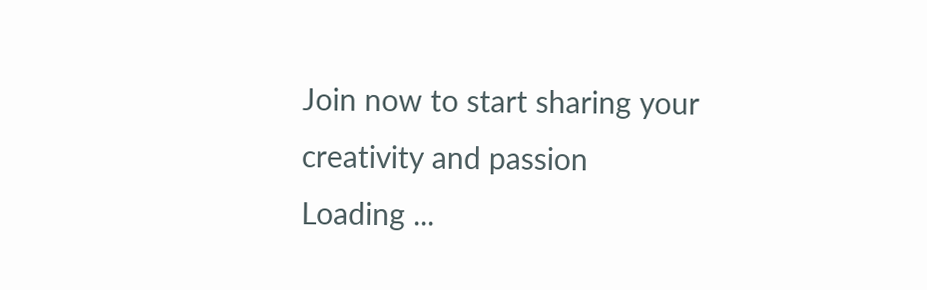Join now to start sharing your creativity and passion
Loading ...